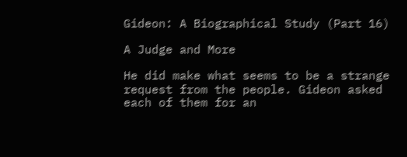Gideon: A Biographical Study (Part 16)

A Judge and More

He did make what seems to be a strange request from the people. Gideon asked each of them for an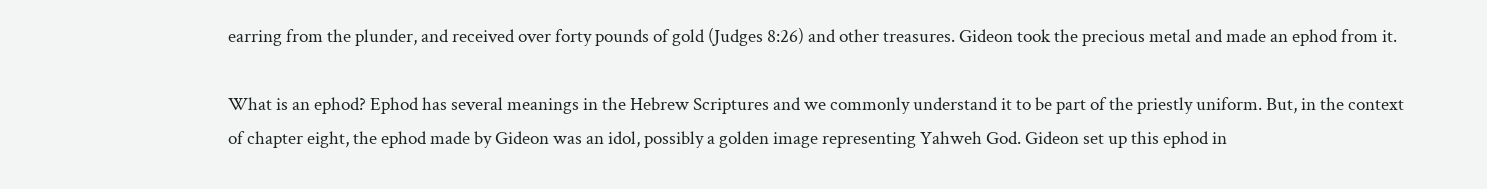earring from the plunder, and received over forty pounds of gold (Judges 8:26) and other treasures. Gideon took the precious metal and made an ephod from it.

What is an ephod? Ephod has several meanings in the Hebrew Scriptures and we commonly understand it to be part of the priestly uniform. But, in the context of chapter eight, the ephod made by Gideon was an idol, possibly a golden image representing Yahweh God. Gideon set up this ephod in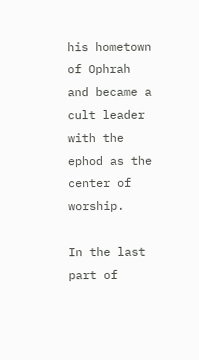his hometown of Ophrah and became a cult leader with the ephod as the center of worship.

In the last part of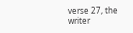verse 27, the writer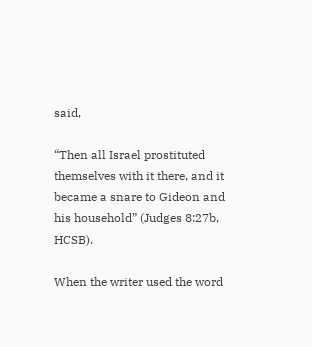said,

“Then all Israel prostituted themselves with it there, and it became a snare to Gideon and his household” (Judges 8:27b, HCSB).

When the writer used the word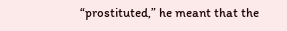“prostituted,” he meant that the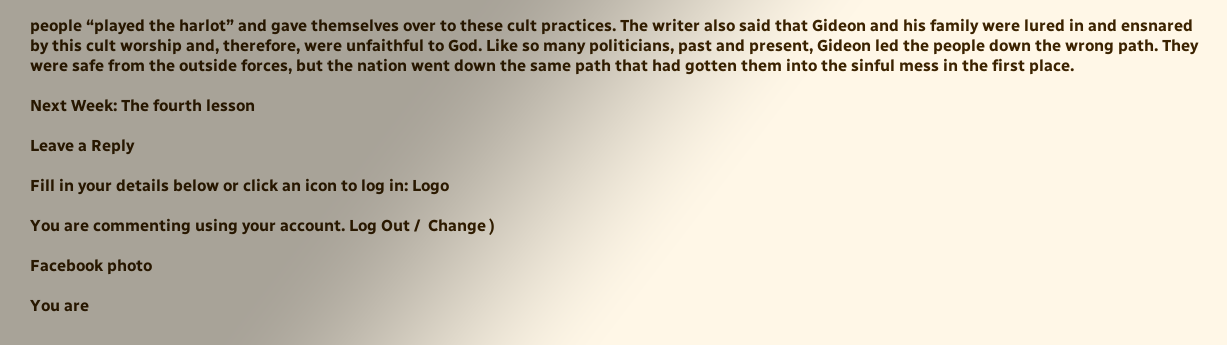people “played the harlot” and gave themselves over to these cult practices. The writer also said that Gideon and his family were lured in and ensnared by this cult worship and, therefore, were unfaithful to God. Like so many politicians, past and present, Gideon led the people down the wrong path. They were safe from the outside forces, but the nation went down the same path that had gotten them into the sinful mess in the first place.

Next Week: The fourth lesson

Leave a Reply

Fill in your details below or click an icon to log in: Logo

You are commenting using your account. Log Out /  Change )

Facebook photo

You are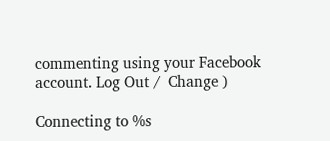commenting using your Facebook account. Log Out /  Change )

Connecting to %s